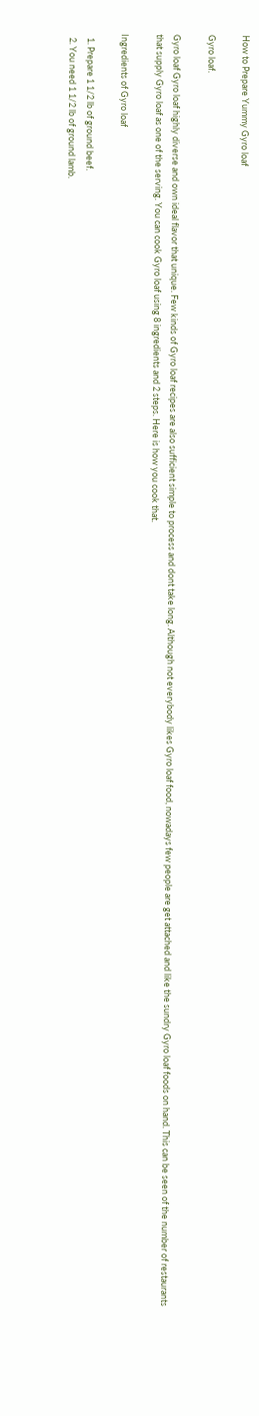How to Prepare Yummy Gyro loaf

Gyro loaf.

Gyro loaf Gyro loaf highly diverse and own ideal flavor that unique. Few kinds of Gyro loaf recipes are also sufficient simple to process and dont take long. Although not everybody likes Gyro loaf food, nowadays few people are get attached and like the sundry Gyro loaf foods on hand. This can be seen of the number of restaurants that supply Gyro loaf as one of the serving. You can cook Gyro loaf using 8 ingredients and 2 steps. Here is how you cook that.

Ingredients of Gyro loaf

  1. Prepare 1 1/2 lb of ground beef.
  2. You need 1 1/2 lb of ground lamb.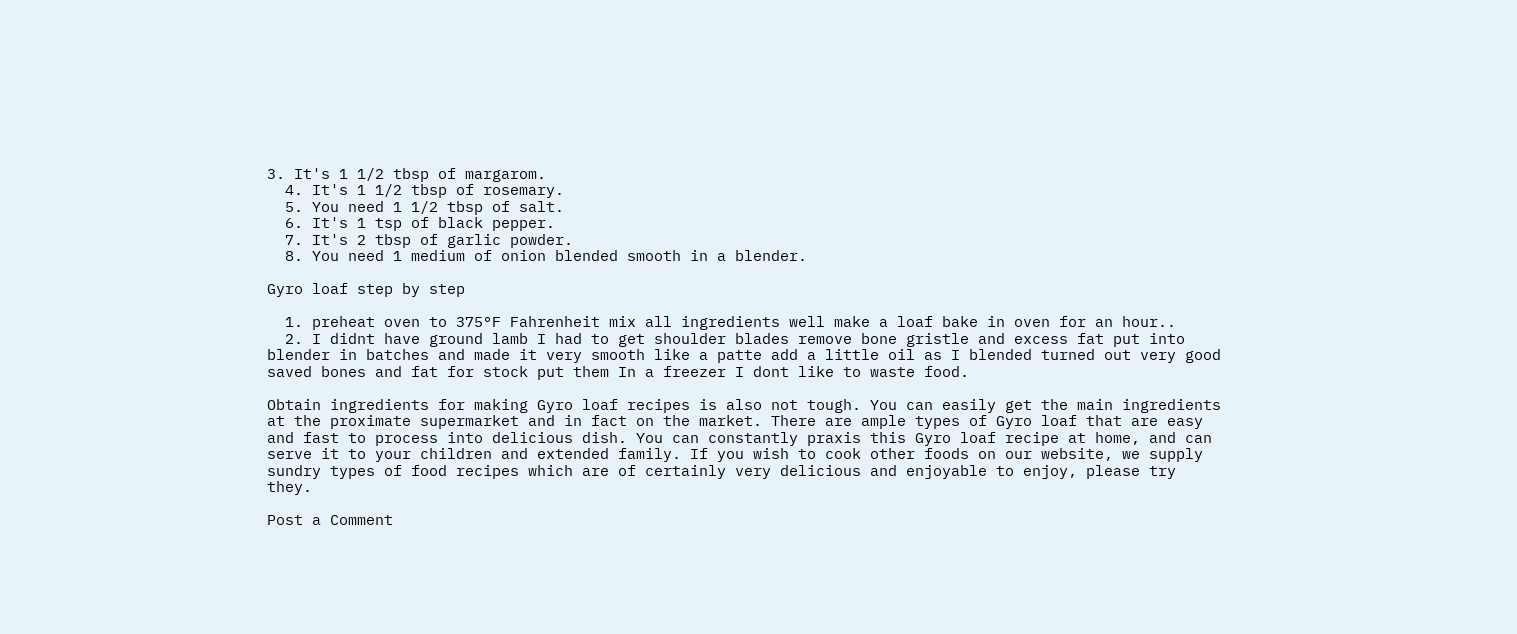3. It's 1 1/2 tbsp of margarom.
  4. It's 1 1/2 tbsp of rosemary.
  5. You need 1 1/2 tbsp of salt.
  6. It's 1 tsp of black pepper.
  7. It's 2 tbsp of garlic powder.
  8. You need 1 medium of onion blended smooth in a blender.

Gyro loaf step by step

  1. preheat oven to 375°F Fahrenheit mix all ingredients well make a loaf bake in oven for an hour..
  2. I didnt have ground lamb I had to get shoulder blades remove bone gristle and excess fat put into blender in batches and made it very smooth like a patte add a little oil as I blended turned out very good saved bones and fat for stock put them In a freezer I dont like to waste food.

Obtain ingredients for making Gyro loaf recipes is also not tough. You can easily get the main ingredients at the proximate supermarket and in fact on the market. There are ample types of Gyro loaf that are easy and fast to process into delicious dish. You can constantly praxis this Gyro loaf recipe at home, and can serve it to your children and extended family. If you wish to cook other foods on our website, we supply sundry types of food recipes which are of certainly very delicious and enjoyable to enjoy, please try they.

Post a Comment